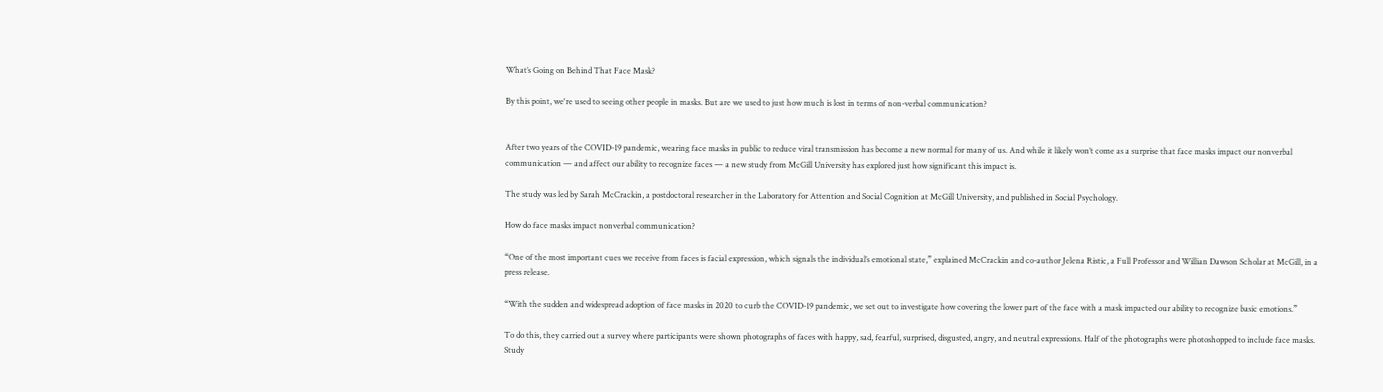What’s Going on Behind That Face Mask?

By this point, we're used to seeing other people in masks. But are we used to just how much is lost in terms of non-verbal communication?


After two years of the COVID-19 pandemic, wearing face masks in public to reduce viral transmission has become a new normal for many of us. And while it likely won’t come as a surprise that face masks impact our nonverbal communication — and affect our ability to recognize faces — a new study from McGill University has explored just how significant this impact is.

The study was led by Sarah McCrackin, a postdoctoral researcher in the Laboratory for Attention and Social Cognition at McGill University, and published in Social Psychology.

How do face masks impact nonverbal communication?

“One of the most important cues we receive from faces is facial expression, which signals the individual’s emotional state,” explained McCrackin and co-author Jelena Ristic, a Full Professor and Willian Dawson Scholar at McGill, in a press release.

“With the sudden and widespread adoption of face masks in 2020 to curb the COVID-19 pandemic, we set out to investigate how covering the lower part of the face with a mask impacted our ability to recognize basic emotions.”

To do this, they carried out a survey where participants were shown photographs of faces with happy, sad, fearful, surprised, disgusted, angry, and neutral expressions. Half of the photographs were photoshopped to include face masks. Study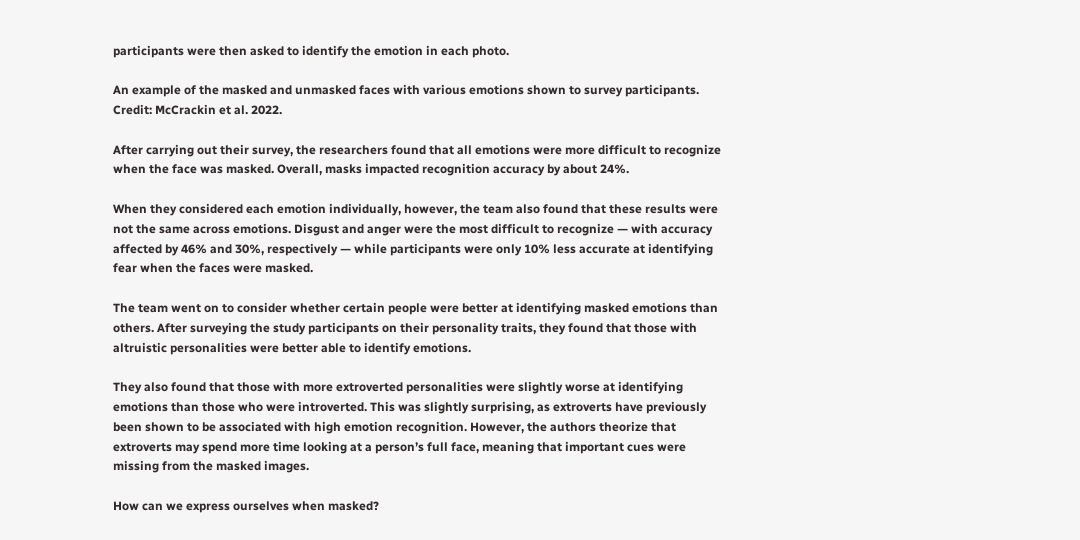participants were then asked to identify the emotion in each photo.

An example of the masked and unmasked faces with various emotions shown to survey participants. Credit: McCrackin et al. 2022.

After carrying out their survey, the researchers found that all emotions were more difficult to recognize when the face was masked. Overall, masks impacted recognition accuracy by about 24%.

When they considered each emotion individually, however, the team also found that these results were not the same across emotions. Disgust and anger were the most difficult to recognize — with accuracy affected by 46% and 30%, respectively — while participants were only 10% less accurate at identifying fear when the faces were masked.

The team went on to consider whether certain people were better at identifying masked emotions than others. After surveying the study participants on their personality traits, they found that those with altruistic personalities were better able to identify emotions.

They also found that those with more extroverted personalities were slightly worse at identifying emotions than those who were introverted. This was slightly surprising, as extroverts have previously been shown to be associated with high emotion recognition. However, the authors theorize that extroverts may spend more time looking at a person’s full face, meaning that important cues were missing from the masked images.

How can we express ourselves when masked?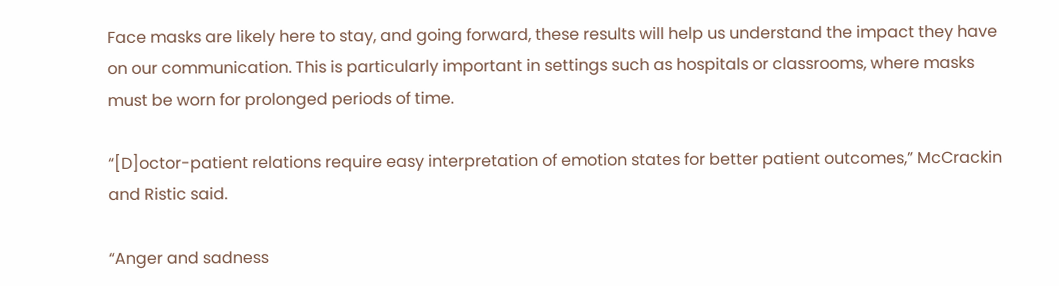Face masks are likely here to stay, and going forward, these results will help us understand the impact they have on our communication. This is particularly important in settings such as hospitals or classrooms, where masks must be worn for prolonged periods of time.

“[D]octor-patient relations require easy interpretation of emotion states for better patient outcomes,” McCrackin and Ristic said.

“Anger and sadness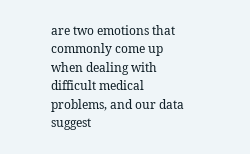are two emotions that commonly come up when dealing with difficult medical problems, and our data suggest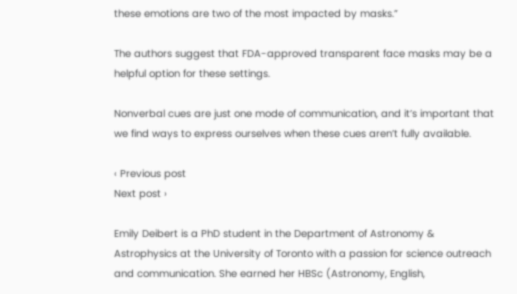these emotions are two of the most impacted by masks.”

The authors suggest that FDA-approved transparent face masks may be a helpful option for these settings.

Nonverbal cues are just one mode of communication, and it’s important that we find ways to express ourselves when these cues aren’t fully available.

‹ Previous post
Next post ›

Emily Deibert is a PhD student in the Department of Astronomy & Astrophysics at the University of Toronto with a passion for science outreach and communication. She earned her HBSc (Astronomy, English,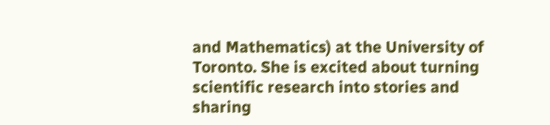and Mathematics) at the University of Toronto. She is excited about turning scientific research into stories and sharing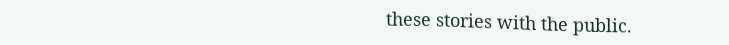these stories with the public.